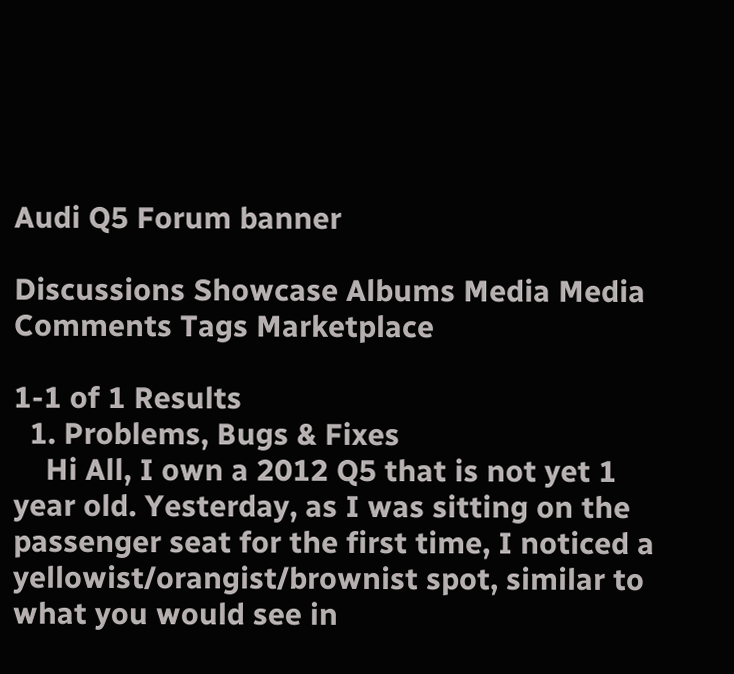Audi Q5 Forum banner

Discussions Showcase Albums Media Media Comments Tags Marketplace

1-1 of 1 Results
  1. Problems, Bugs & Fixes
    Hi All, I own a 2012 Q5 that is not yet 1 year old. Yesterday, as I was sitting on the passenger seat for the first time, I noticed a yellowist/orangist/brownist spot, similar to what you would see in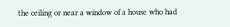the ceiling or near a window of a house who had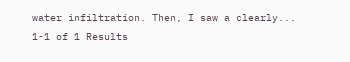water infiltration. Then, I saw a clearly...
1-1 of 1 Results